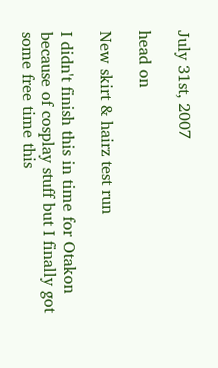July 31st, 2007

head on

New skirt & hairz test run

I didn't finish this in time for Otakon because of cosplay stuff but I finally got some free time this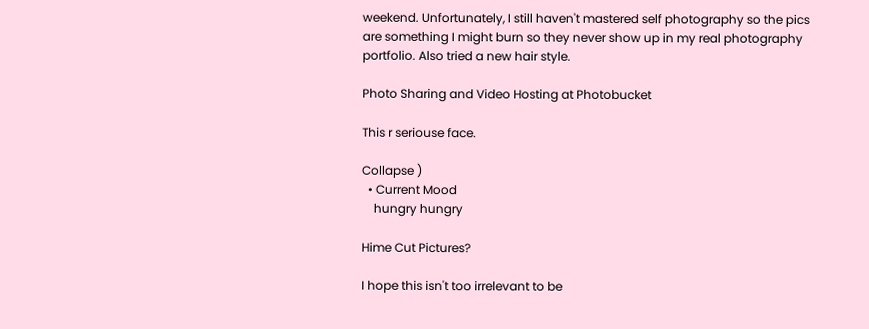weekend. Unfortunately, I still haven't mastered self photography so the pics are something I might burn so they never show up in my real photography portfolio. Also tried a new hair style.

Photo Sharing and Video Hosting at Photobucket

This r seriouse face.

Collapse )
  • Current Mood
    hungry hungry

Hime Cut Pictures?

I hope this isn't too irrelevant to be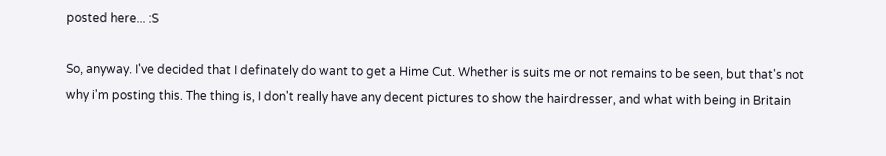posted here... :S

So, anyway. I've decided that I definately do want to get a Hime Cut. Whether is suits me or not remains to be seen, but that's not why i'm posting this. The thing is, I don't really have any decent pictures to show the hairdresser, and what with being in Britain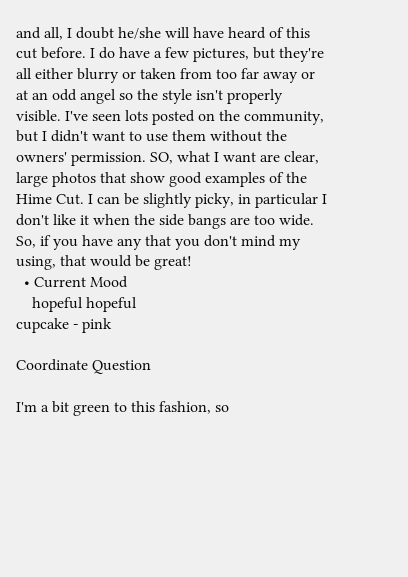and all, I doubt he/she will have heard of this cut before. I do have a few pictures, but they're all either blurry or taken from too far away or at an odd angel so the style isn't properly visible. I've seen lots posted on the community, but I didn't want to use them without the owners' permission. SO, what I want are clear, large photos that show good examples of the Hime Cut. I can be slightly picky, in particular I don't like it when the side bangs are too wide. So, if you have any that you don't mind my using, that would be great!
  • Current Mood
    hopeful hopeful
cupcake - pink

Coordinate Question

I'm a bit green to this fashion, so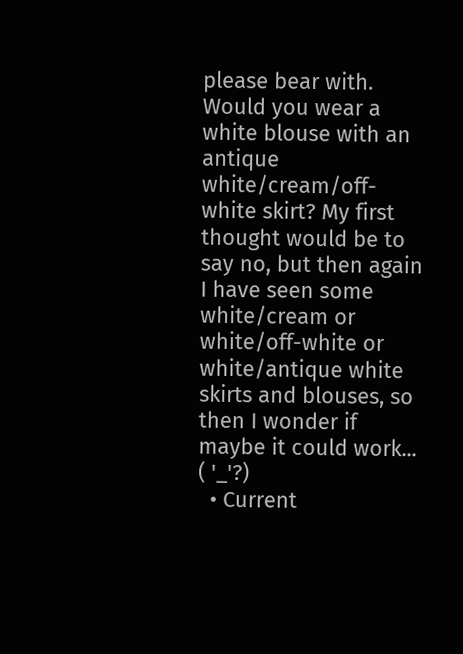please bear with. Would you wear a white blouse with an antique white/cream/off-white skirt? My first thought would be to say no, but then again I have seen some white/cream or white/off-white or white/antique white skirts and blouses, so then I wonder if maybe it could work... ( '_'?)
  • Current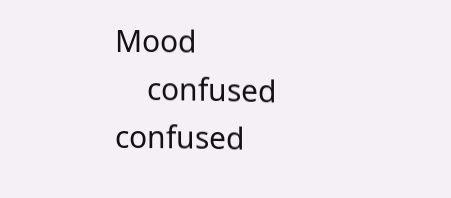Mood
    confused confused